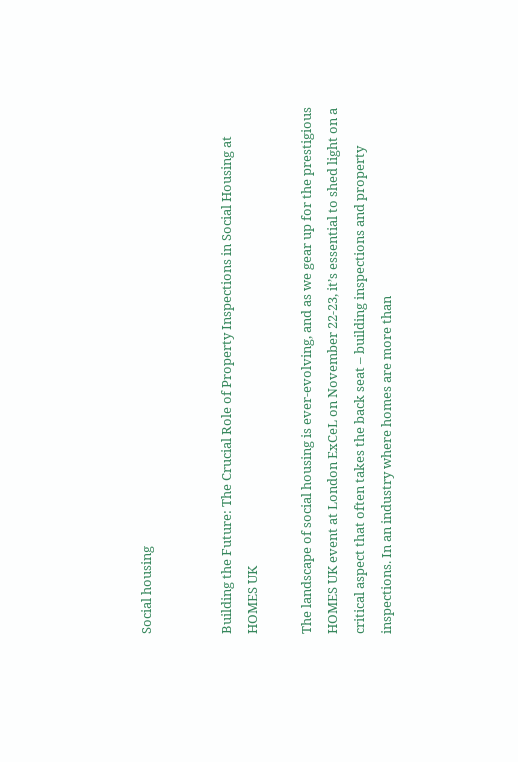Social housing


Building the Future: The Crucial Role of Property Inspections in Social Housing at HOMES UK

The landscape of social housing is ever-evolving, and as we gear up for the prestigious HOMES UK event at London ExCeL on November 22-23, it’s essential to shed light on a critical aspect that often takes the back seat – building inspections and property inspections. In an industry where homes are more than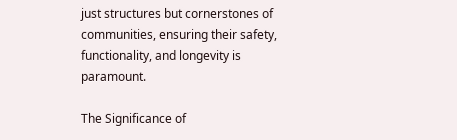just structures but cornerstones of communities, ensuring their safety, functionality, and longevity is paramount.

The Significance of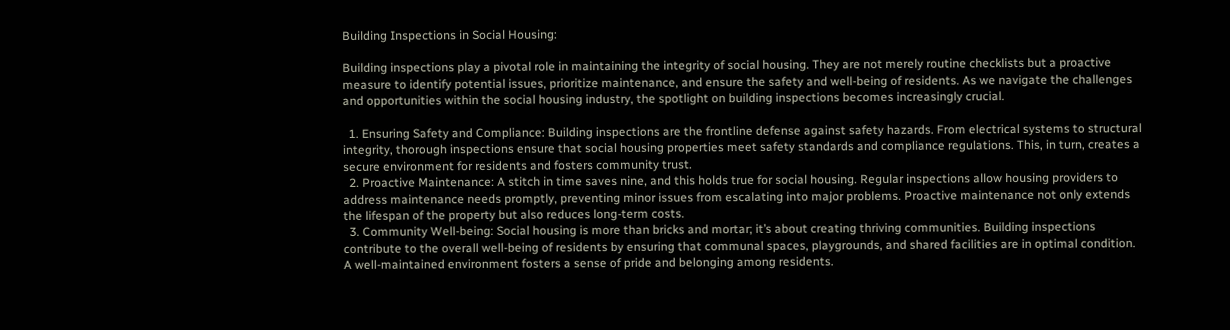Building Inspections in Social Housing:

Building inspections play a pivotal role in maintaining the integrity of social housing. They are not merely routine checklists but a proactive measure to identify potential issues, prioritize maintenance, and ensure the safety and well-being of residents. As we navigate the challenges and opportunities within the social housing industry, the spotlight on building inspections becomes increasingly crucial.

  1. Ensuring Safety and Compliance: Building inspections are the frontline defense against safety hazards. From electrical systems to structural integrity, thorough inspections ensure that social housing properties meet safety standards and compliance regulations. This, in turn, creates a secure environment for residents and fosters community trust.
  2. Proactive Maintenance: A stitch in time saves nine, and this holds true for social housing. Regular inspections allow housing providers to address maintenance needs promptly, preventing minor issues from escalating into major problems. Proactive maintenance not only extends the lifespan of the property but also reduces long-term costs.
  3. Community Well-being: Social housing is more than bricks and mortar; it’s about creating thriving communities. Building inspections contribute to the overall well-being of residents by ensuring that communal spaces, playgrounds, and shared facilities are in optimal condition. A well-maintained environment fosters a sense of pride and belonging among residents.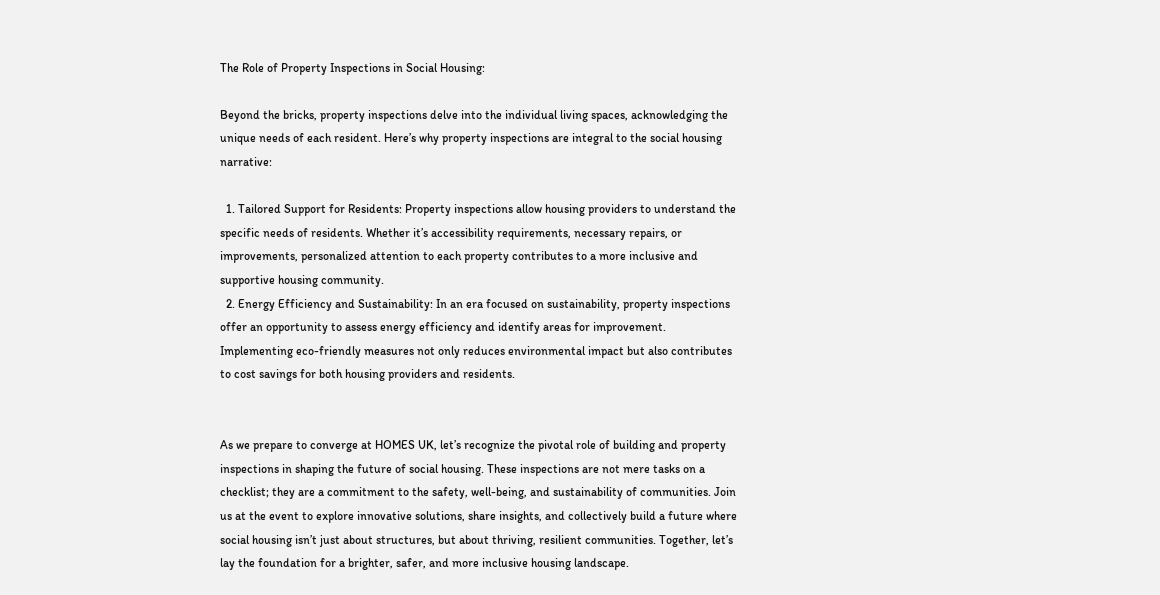The Role of Property Inspections in Social Housing:

Beyond the bricks, property inspections delve into the individual living spaces, acknowledging the unique needs of each resident. Here’s why property inspections are integral to the social housing narrative:

  1. Tailored Support for Residents: Property inspections allow housing providers to understand the specific needs of residents. Whether it’s accessibility requirements, necessary repairs, or improvements, personalized attention to each property contributes to a more inclusive and supportive housing community.
  2. Energy Efficiency and Sustainability: In an era focused on sustainability, property inspections offer an opportunity to assess energy efficiency and identify areas for improvement. Implementing eco-friendly measures not only reduces environmental impact but also contributes to cost savings for both housing providers and residents.


As we prepare to converge at HOMES UK, let’s recognize the pivotal role of building and property inspections in shaping the future of social housing. These inspections are not mere tasks on a checklist; they are a commitment to the safety, well-being, and sustainability of communities. Join us at the event to explore innovative solutions, share insights, and collectively build a future where social housing isn’t just about structures, but about thriving, resilient communities. Together, let’s lay the foundation for a brighter, safer, and more inclusive housing landscape.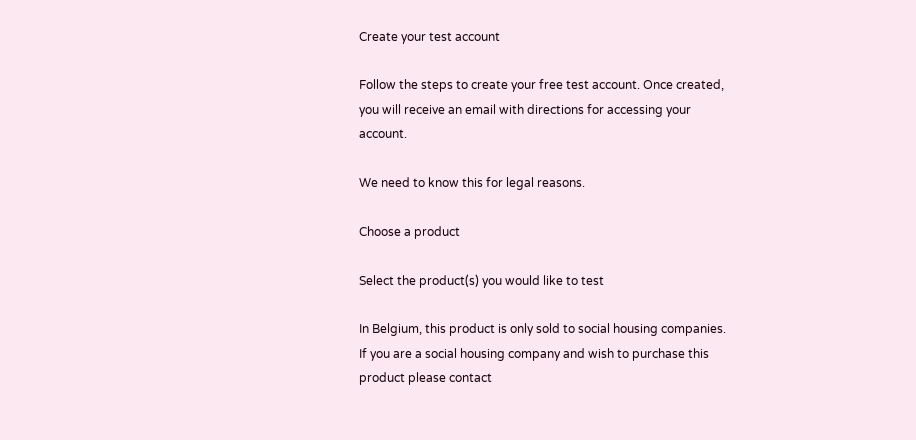Create your test account

Follow the steps to create your free test account. Once created, you will receive an email with directions for accessing your account.

We need to know this for legal reasons.

Choose a product

Select the product(s) you would like to test

In Belgium, this product is only sold to social housing companies. If you are a social housing company and wish to purchase this product please contact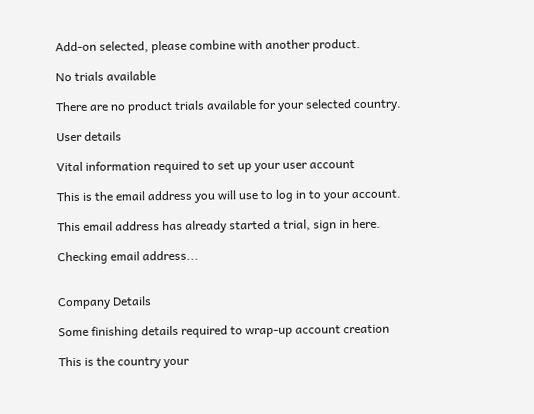Add-on selected, please combine with another product.

No trials available

There are no product trials available for your selected country.

User details

Vital information required to set up your user account

This is the email address you will use to log in to your account.

This email address has already started a trial, sign in here.

Checking email address...


Company Details

Some finishing details required to wrap-up account creation

This is the country your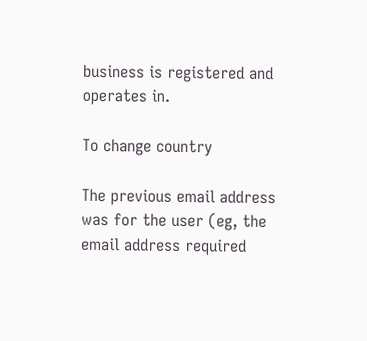business is registered and operates in.

To change country

The previous email address was for the user (eg, the email address required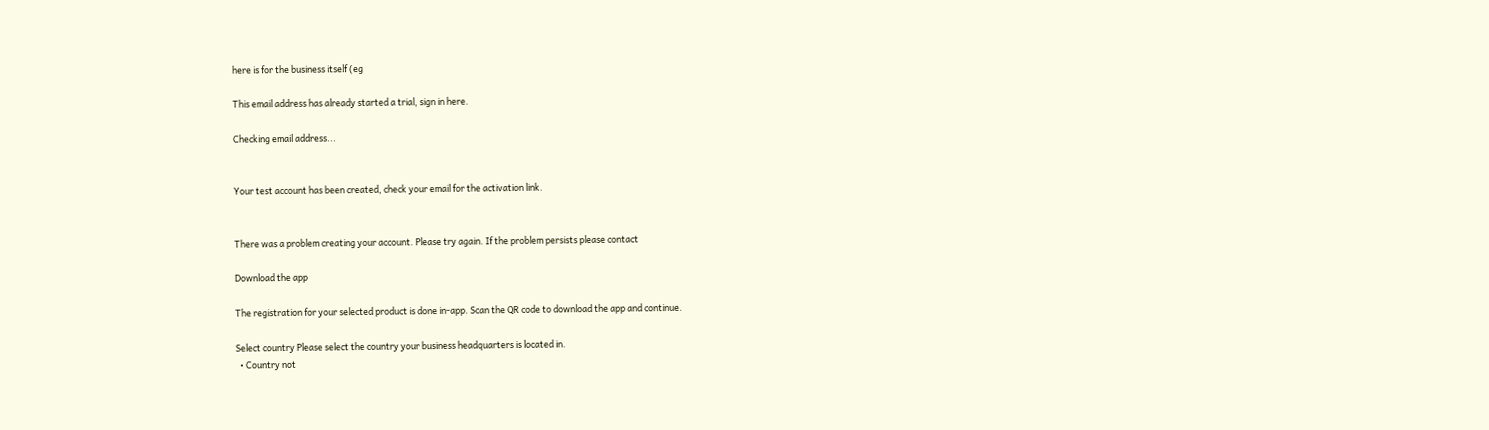here is for the business itself (eg

This email address has already started a trial, sign in here.

Checking email address...


Your test account has been created, check your email for the activation link.


There was a problem creating your account. Please try again. If the problem persists please contact

Download the app

The registration for your selected product is done in-app. Scan the QR code to download the app and continue.

Select country Please select the country your business headquarters is located in.
  • Country not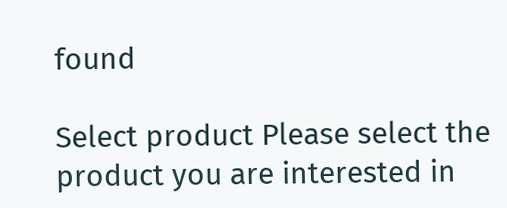found

Select product Please select the product you are interested in